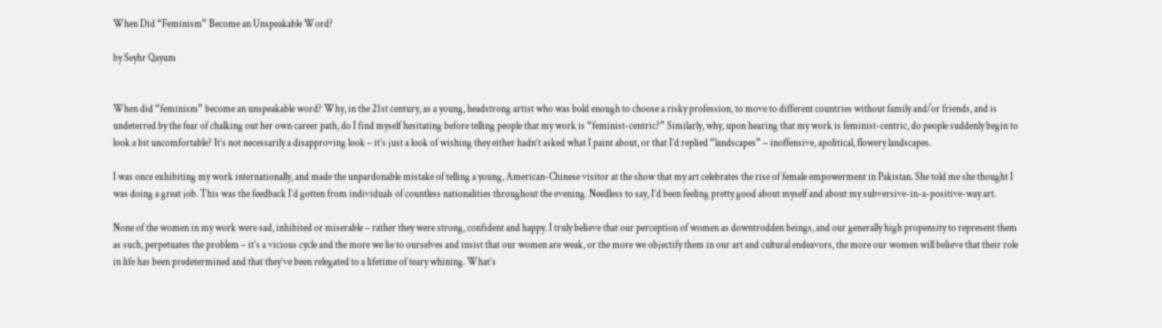When Did “Feminism” Become an Unspeakable Word?

by Seyhr Qayum


When did “feminism” become an unspeakable word? Why, in the 21st century, as a young, headstrong artist who was bold enough to choose a risky profession, to move to different countries without family and/or friends, and is undeterred by the fear of chalking out her own career path, do I find myself hesitating before telling people that my work is “feminist-centric?” Similarly, why, upon hearing that my work is feminist-centric, do people suddenly begin to look a bit uncomfortable? It’s not necessarily a disapproving look – it’s just a look of wishing they either hadn’t asked what I paint about, or that I’d replied “landscapes” – inoffensive, apolitical, flowery landscapes.

I was once exhibiting my work internationally, and made the unpardonable mistake of telling a young, American-Chinese visitor at the show that my art celebrates the rise of female empowerment in Pakistan. She told me she thought I was doing a great job. This was the feedback I’d gotten from individuals of countless nationalities throughout the evening. Needless to say, I’d been feeling pretty good about myself and about my subversive-in-a-positive-way art.

None of the women in my work were sad, inhibited or miserable – rather they were strong, confident and happy. I truly believe that our perception of women as downtrodden beings, and our generally high propensity to represent them as such, perpetuates the problem – it’s a vicious cycle and the more we lie to ourselves and insist that our women are weak, or the more we objectify them in our art and cultural endeavors, the more our women will believe that their role in life has been predetermined and that they’ve been relegated to a lifetime of teary whining. What’s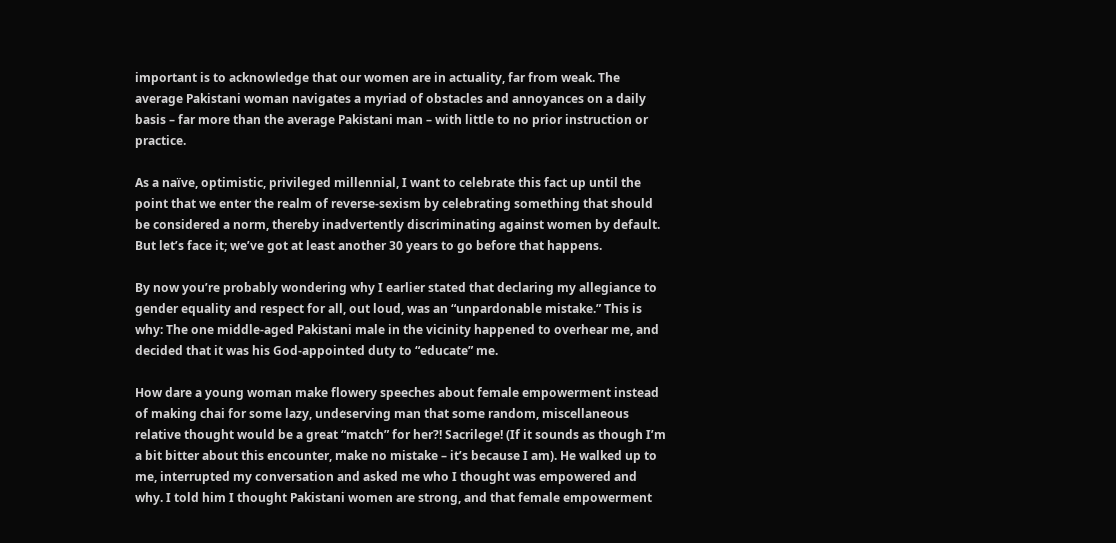important is to acknowledge that our women are in actuality, far from weak. The average Pakistani woman navigates a myriad of obstacles and annoyances on a daily basis – far more than the average Pakistani man – with little to no prior instruction or practice.

As a naïve, optimistic, privileged millennial, I want to celebrate this fact up until the point that we enter the realm of reverse-sexism by celebrating something that should be considered a norm, thereby inadvertently discriminating against women by default. But let’s face it; we’ve got at least another 30 years to go before that happens.

By now you’re probably wondering why I earlier stated that declaring my allegiance to gender equality and respect for all, out loud, was an “unpardonable mistake.” This is why: The one middle-aged Pakistani male in the vicinity happened to overhear me, and decided that it was his God-appointed duty to “educate” me.

How dare a young woman make flowery speeches about female empowerment instead of making chai for some lazy, undeserving man that some random, miscellaneous relative thought would be a great “match” for her?! Sacrilege! (If it sounds as though I’m a bit bitter about this encounter, make no mistake – it’s because I am). He walked up to me, interrupted my conversation and asked me who I thought was empowered and why. I told him I thought Pakistani women are strong, and that female empowerment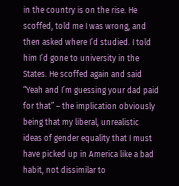in the country is on the rise. He scoffed, told me I was wrong, and then asked where I’d studied. I told him I’d gone to university in the States. He scoffed again and said “Yeah and I’m guessing your dad paid for that” – the implication obviously being that my liberal, unrealistic ideas of gender equality that I must have picked up in America like a bad habit, not dissimilar to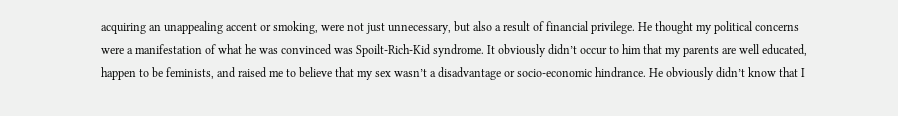acquiring an unappealing accent or smoking, were not just unnecessary, but also a result of financial privilege. He thought my political concerns were a manifestation of what he was convinced was Spoilt-Rich-Kid syndrome. It obviously didn’t occur to him that my parents are well educated, happen to be feminists, and raised me to believe that my sex wasn’t a disadvantage or socio-economic hindrance. He obviously didn’t know that I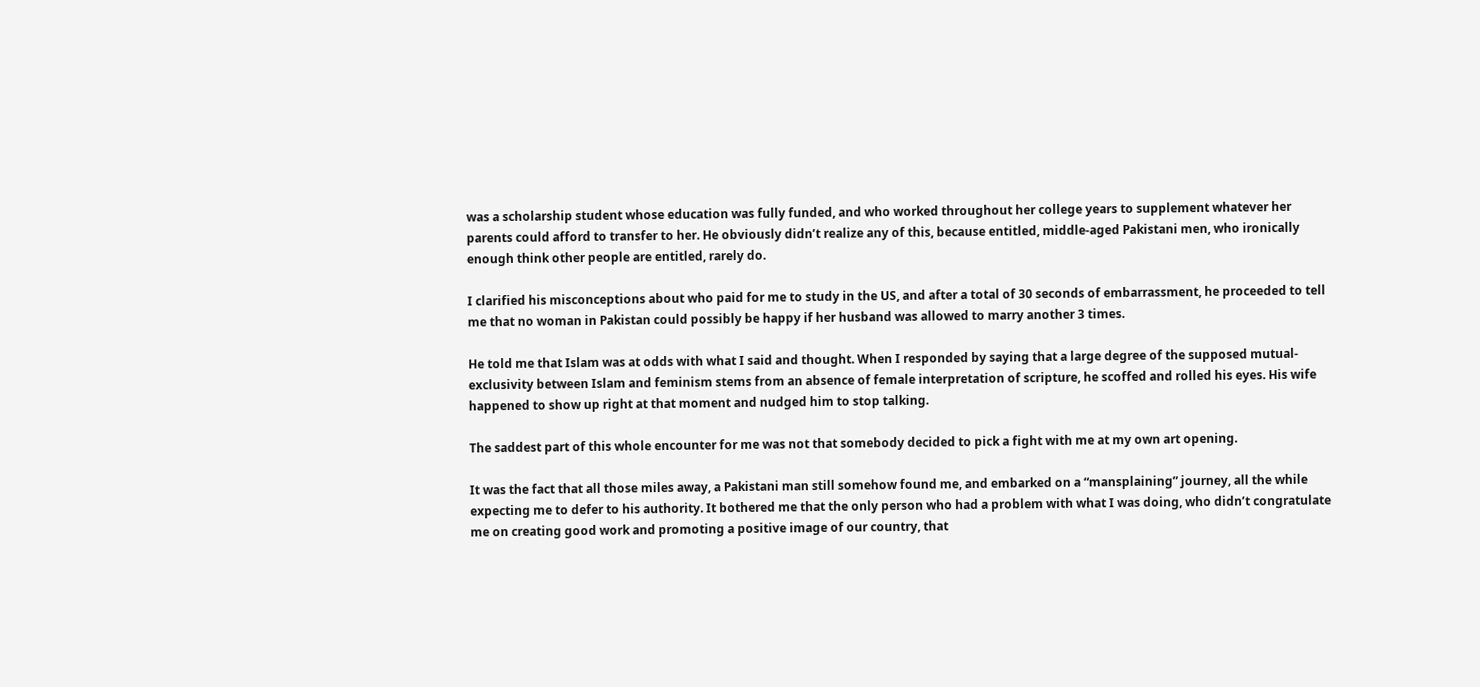was a scholarship student whose education was fully funded, and who worked throughout her college years to supplement whatever her parents could afford to transfer to her. He obviously didn’t realize any of this, because entitled, middle-aged Pakistani men, who ironically enough think other people are entitled, rarely do.

I clarified his misconceptions about who paid for me to study in the US, and after a total of 30 seconds of embarrassment, he proceeded to tell me that no woman in Pakistan could possibly be happy if her husband was allowed to marry another 3 times.

He told me that Islam was at odds with what I said and thought. When I responded by saying that a large degree of the supposed mutual-exclusivity between Islam and feminism stems from an absence of female interpretation of scripture, he scoffed and rolled his eyes. His wife happened to show up right at that moment and nudged him to stop talking.

The saddest part of this whole encounter for me was not that somebody decided to pick a fight with me at my own art opening.

It was the fact that all those miles away, a Pakistani man still somehow found me, and embarked on a “mansplaining” journey, all the while expecting me to defer to his authority. It bothered me that the only person who had a problem with what I was doing, who didn’t congratulate me on creating good work and promoting a positive image of our country, that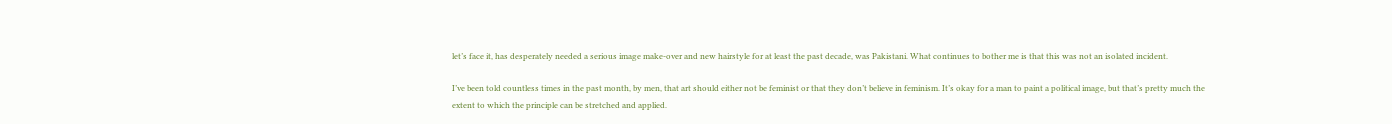let’s face it, has desperately needed a serious image make-over and new hairstyle for at least the past decade, was Pakistani. What continues to bother me is that this was not an isolated incident.

I’ve been told countless times in the past month, by men, that art should either not be feminist or that they don’t believe in feminism. It’s okay for a man to paint a political image, but that’s pretty much the extent to which the principle can be stretched and applied.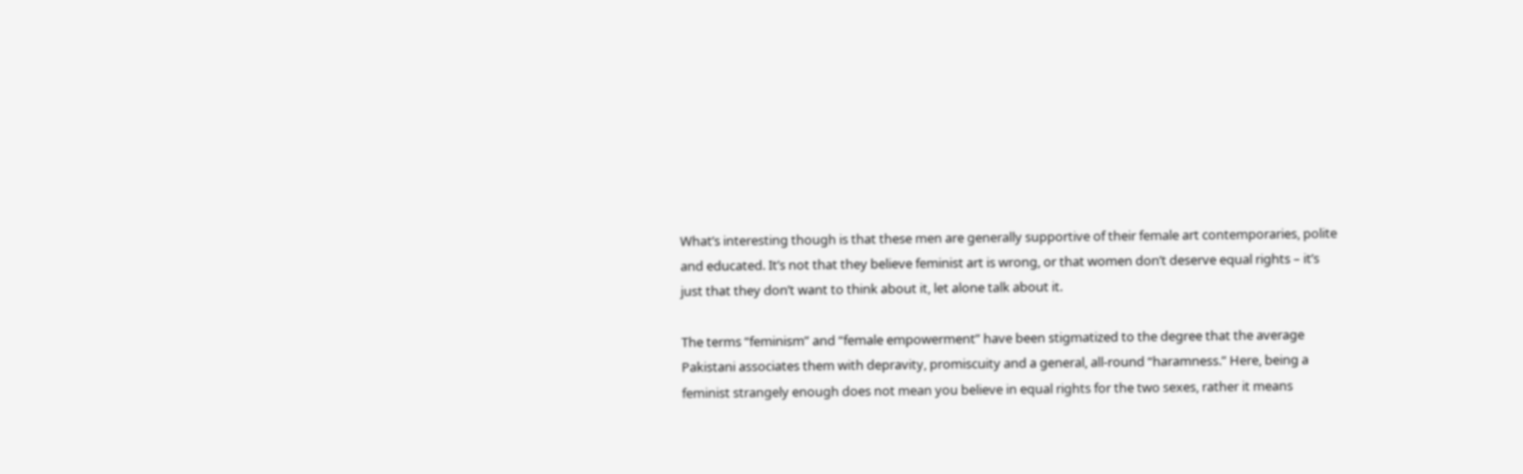What’s interesting though is that these men are generally supportive of their female art contemporaries, polite and educated. It’s not that they believe feminist art is wrong, or that women don’t deserve equal rights – it’s just that they don’t want to think about it, let alone talk about it.

The terms “feminism” and “female empowerment” have been stigmatized to the degree that the average Pakistani associates them with depravity, promiscuity and a general, all-round “haramness.” Here, being a feminist strangely enough does not mean you believe in equal rights for the two sexes, rather it means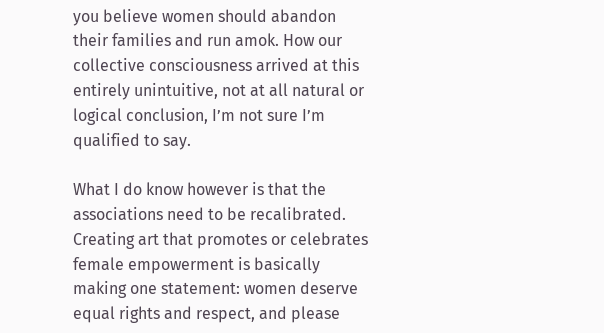you believe women should abandon their families and run amok. How our collective consciousness arrived at this entirely unintuitive, not at all natural or logical conclusion, I’m not sure I’m qualified to say.

What I do know however is that the associations need to be recalibrated. Creating art that promotes or celebrates female empowerment is basically making one statement: women deserve equal rights and respect, and please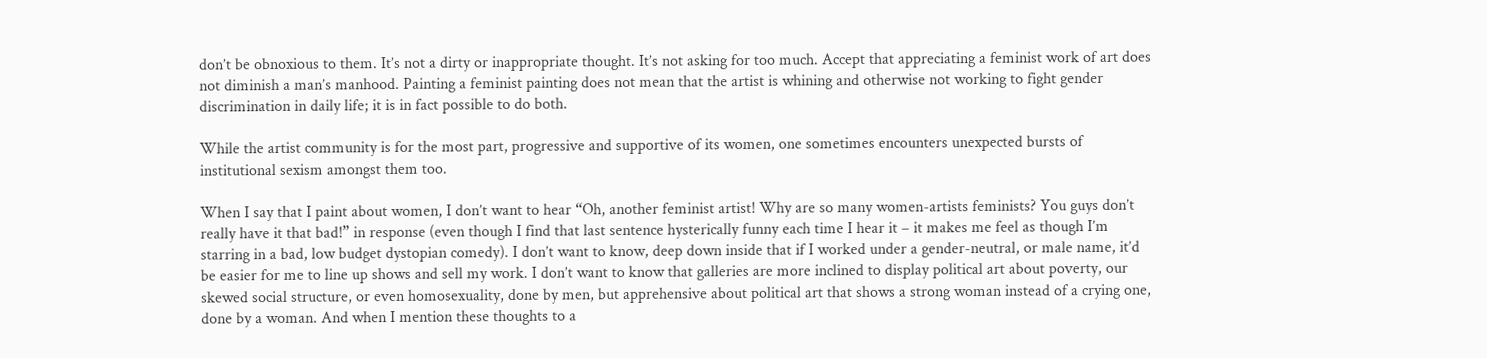don’t be obnoxious to them. It’s not a dirty or inappropriate thought. It’s not asking for too much. Accept that appreciating a feminist work of art does not diminish a man’s manhood. Painting a feminist painting does not mean that the artist is whining and otherwise not working to fight gender discrimination in daily life; it is in fact possible to do both.

While the artist community is for the most part, progressive and supportive of its women, one sometimes encounters unexpected bursts of institutional sexism amongst them too.

When I say that I paint about women, I don’t want to hear “Oh, another feminist artist! Why are so many women-artists feminists? You guys don’t really have it that bad!” in response (even though I find that last sentence hysterically funny each time I hear it – it makes me feel as though I’m starring in a bad, low budget dystopian comedy). I don’t want to know, deep down inside that if I worked under a gender-neutral, or male name, it’d be easier for me to line up shows and sell my work. I don’t want to know that galleries are more inclined to display political art about poverty, our skewed social structure, or even homosexuality, done by men, but apprehensive about political art that shows a strong woman instead of a crying one, done by a woman. And when I mention these thoughts to a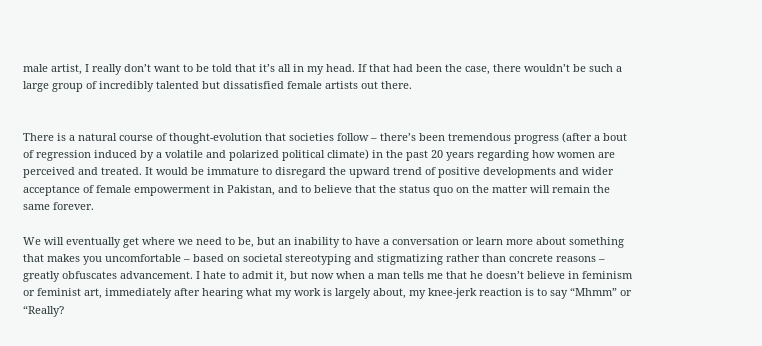male artist, I really don’t want to be told that it’s all in my head. If that had been the case, there wouldn’t be such a large group of incredibly talented but dissatisfied female artists out there.


There is a natural course of thought-evolution that societies follow – there’s been tremendous progress (after a bout of regression induced by a volatile and polarized political climate) in the past 20 years regarding how women are perceived and treated. It would be immature to disregard the upward trend of positive developments and wider acceptance of female empowerment in Pakistan, and to believe that the status quo on the matter will remain the same forever.

We will eventually get where we need to be, but an inability to have a conversation or learn more about something that makes you uncomfortable – based on societal stereotyping and stigmatizing rather than concrete reasons – greatly obfuscates advancement. I hate to admit it, but now when a man tells me that he doesn’t believe in feminism or feminist art, immediately after hearing what my work is largely about, my knee-jerk reaction is to say “Mhmm” or “Really?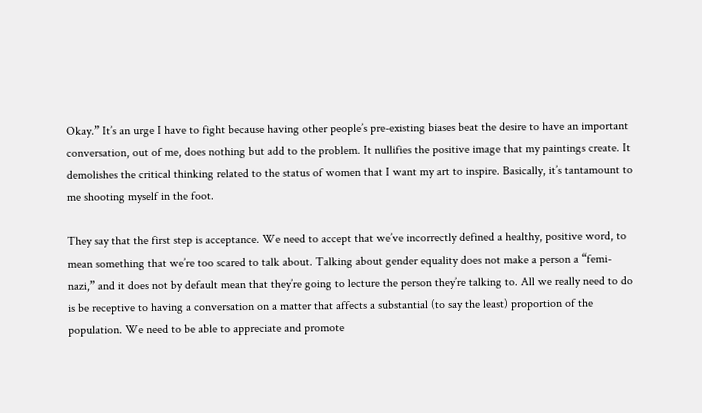Okay.” It’s an urge I have to fight because having other people’s pre-existing biases beat the desire to have an important conversation, out of me, does nothing but add to the problem. It nullifies the positive image that my paintings create. It demolishes the critical thinking related to the status of women that I want my art to inspire. Basically, it’s tantamount to me shooting myself in the foot.

They say that the first step is acceptance. We need to accept that we’ve incorrectly defined a healthy, positive word, to mean something that we’re too scared to talk about. Talking about gender equality does not make a person a “femi-nazi,” and it does not by default mean that they’re going to lecture the person they’re talking to. All we really need to do is be receptive to having a conversation on a matter that affects a substantial (to say the least) proportion of the population. We need to be able to appreciate and promote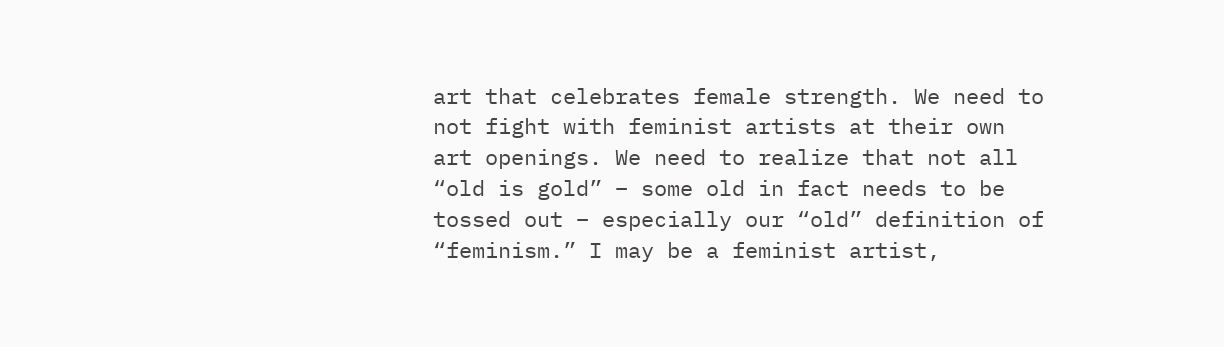art that celebrates female strength. We need to not fight with feminist artists at their own art openings. We need to realize that not all “old is gold” – some old in fact needs to be tossed out – especially our “old” definition of “feminism.” I may be a feminist artist,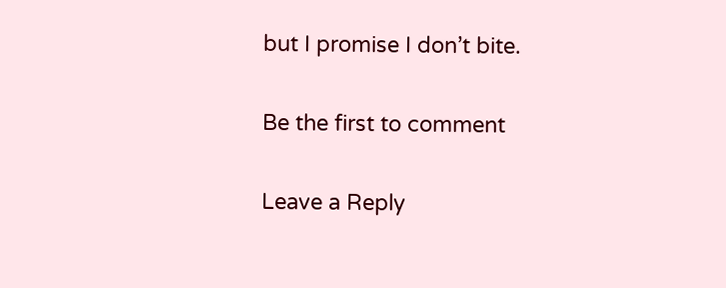but I promise I don’t bite.

Be the first to comment

Leave a Reply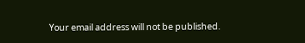Your email address will not be published.